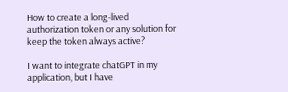How to create a long-lived authorization token or any solution for keep the token always active?

I want to integrate chatGPT in my application, but I have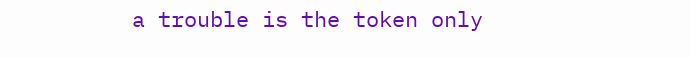a trouble is the token only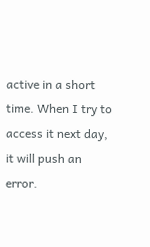active in a short time. When I try to access it next day, it will push an error.